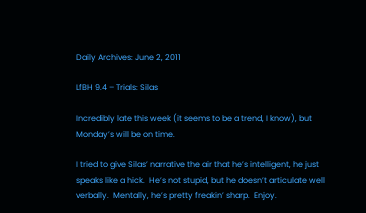Daily Archives: June 2, 2011

LfBH 9.4 – Trials: Silas

Incredibly late this week (it seems to be a trend, I know), but Monday’s will be on time.

I tried to give Silas’ narrative the air that he’s intelligent, he just speaks like a hick.  He’s not stupid, but he doesn’t articulate well verbally.  Mentally, he’s pretty freakin’ sharp.  Enjoy.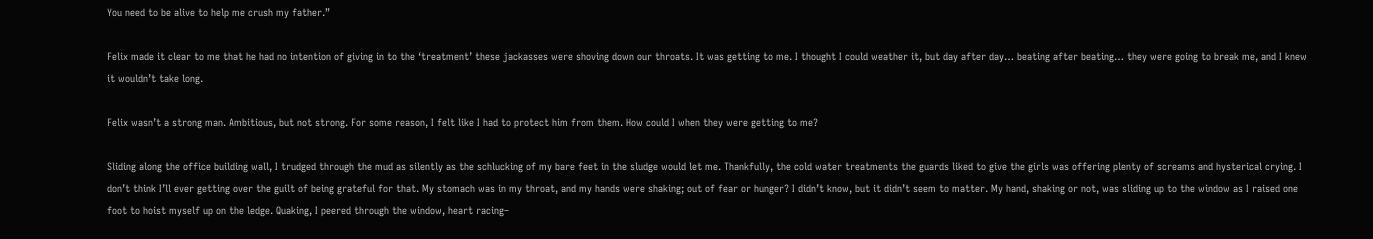You need to be alive to help me crush my father.”

Felix made it clear to me that he had no intention of giving in to the ‘treatment’ these jackasses were shoving down our throats. It was getting to me. I thought I could weather it, but day after day… beating after beating… they were going to break me, and I knew it wouldn’t take long.

Felix wasn’t a strong man. Ambitious, but not strong. For some reason, I felt like I had to protect him from them. How could I when they were getting to me?

Sliding along the office building wall, I trudged through the mud as silently as the schlucking of my bare feet in the sludge would let me. Thankfully, the cold water treatments the guards liked to give the girls was offering plenty of screams and hysterical crying. I don’t think I’ll ever getting over the guilt of being grateful for that. My stomach was in my throat, and my hands were shaking; out of fear or hunger? I didn’t know, but it didn’t seem to matter. My hand, shaking or not, was sliding up to the window as I raised one foot to hoist myself up on the ledge. Quaking, I peered through the window, heart racing–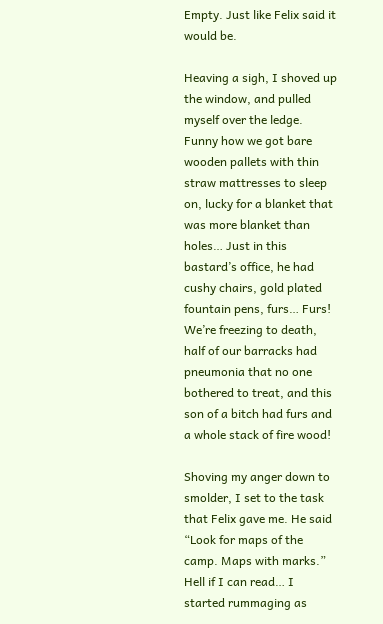Empty. Just like Felix said it would be.

Heaving a sigh, I shoved up the window, and pulled myself over the ledge. Funny how we got bare wooden pallets with thin straw mattresses to sleep on, lucky for a blanket that was more blanket than holes… Just in this bastard’s office, he had cushy chairs, gold plated fountain pens, furs… Furs! We’re freezing to death, half of our barracks had pneumonia that no one bothered to treat, and this son of a bitch had furs and a whole stack of fire wood!

Shoving my anger down to smolder, I set to the task that Felix gave me. He said “Look for maps of the camp. Maps with marks.” Hell if I can read… I started rummaging as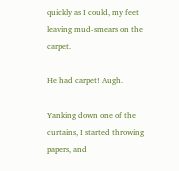quickly as I could, my feet leaving mud-smears on the carpet.

He had carpet! Augh.

Yanking down one of the curtains, I started throwing papers, and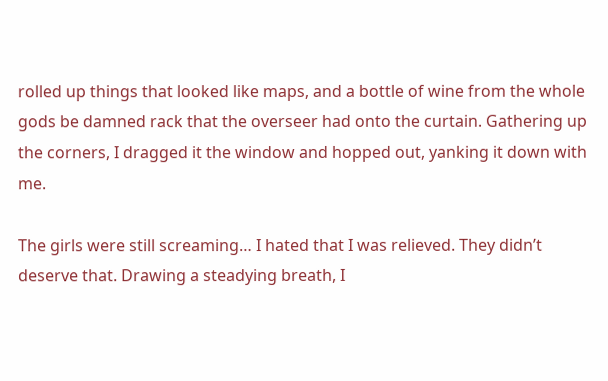rolled up things that looked like maps, and a bottle of wine from the whole gods be damned rack that the overseer had onto the curtain. Gathering up the corners, I dragged it the window and hopped out, yanking it down with me.

The girls were still screaming… I hated that I was relieved. They didn’t deserve that. Drawing a steadying breath, I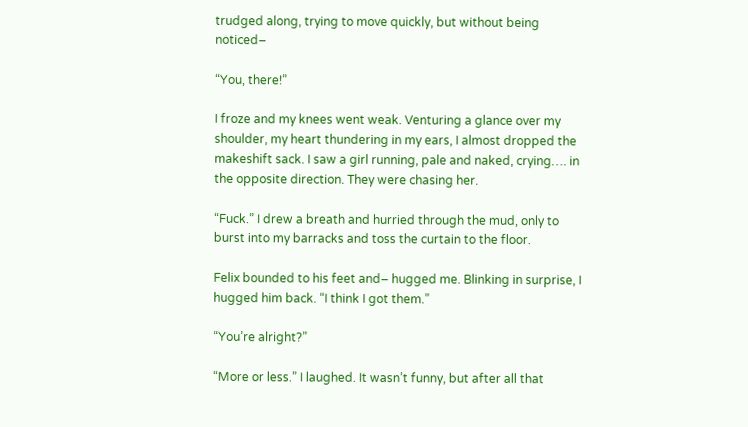trudged along, trying to move quickly, but without being noticed–

“You, there!”

I froze and my knees went weak. Venturing a glance over my shoulder, my heart thundering in my ears, I almost dropped the makeshift sack. I saw a girl running, pale and naked, crying…. in the opposite direction. They were chasing her.

“Fuck.” I drew a breath and hurried through the mud, only to burst into my barracks and toss the curtain to the floor.

Felix bounded to his feet and– hugged me. Blinking in surprise, I hugged him back. “I think I got them.”

“You’re alright?”

“More or less.” I laughed. It wasn’t funny, but after all that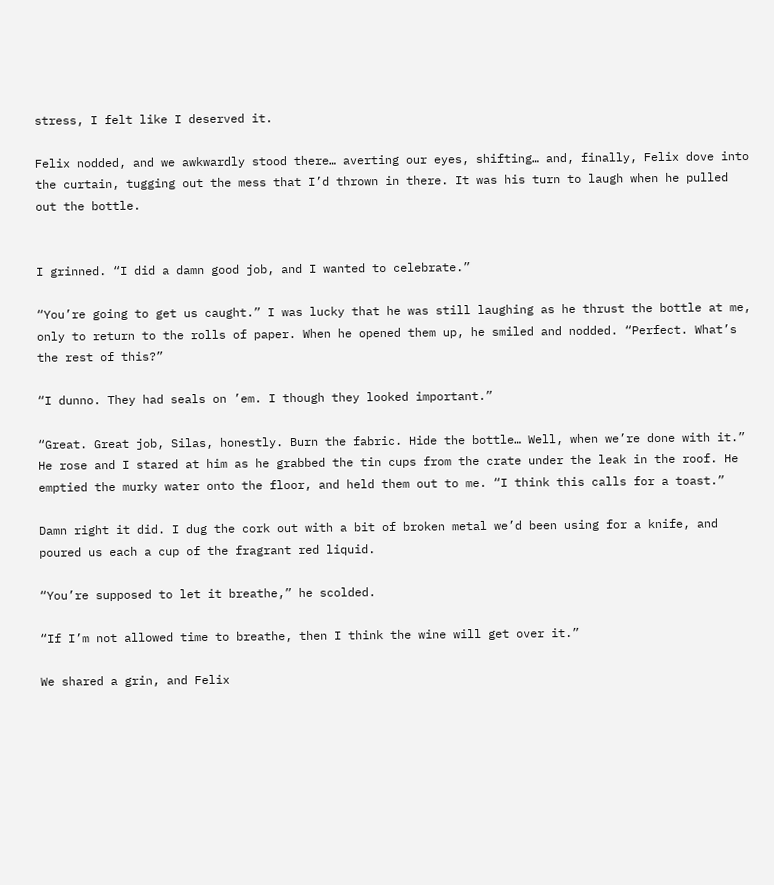stress, I felt like I deserved it.

Felix nodded, and we awkwardly stood there… averting our eyes, shifting… and, finally, Felix dove into the curtain, tugging out the mess that I’d thrown in there. It was his turn to laugh when he pulled out the bottle.


I grinned. “I did a damn good job, and I wanted to celebrate.”

“You’re going to get us caught.” I was lucky that he was still laughing as he thrust the bottle at me, only to return to the rolls of paper. When he opened them up, he smiled and nodded. “Perfect. What’s the rest of this?”

“I dunno. They had seals on ’em. I though they looked important.”

“Great. Great job, Silas, honestly. Burn the fabric. Hide the bottle… Well, when we’re done with it.” He rose and I stared at him as he grabbed the tin cups from the crate under the leak in the roof. He emptied the murky water onto the floor, and held them out to me. “I think this calls for a toast.”

Damn right it did. I dug the cork out with a bit of broken metal we’d been using for a knife, and poured us each a cup of the fragrant red liquid.

“You’re supposed to let it breathe,” he scolded.

“If I’m not allowed time to breathe, then I think the wine will get over it.”

We shared a grin, and Felix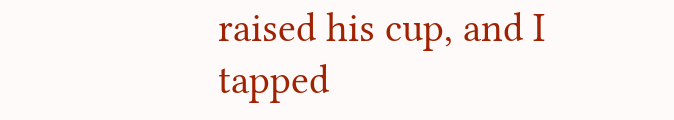raised his cup, and I tapped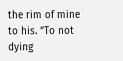the rim of mine to his. “To not dying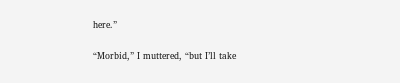here.”

“Morbid,” I muttered, “but I’ll take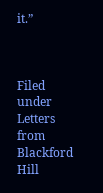it.”



Filed under Letters from Blackford Hill